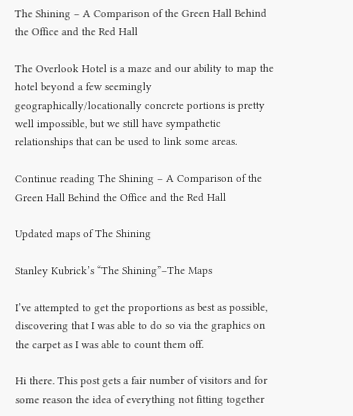The Shining – A Comparison of the Green Hall Behind the Office and the Red Hall

The Overlook Hotel is a maze and our ability to map the hotel beyond a few seemingly geographically/locationally concrete portions is pretty well impossible, but we still have sympathetic relationships that can be used to link some areas.

Continue reading The Shining – A Comparison of the Green Hall Behind the Office and the Red Hall

Updated maps of The Shining

Stanley Kubrick’s “The Shining”–The Maps

I’ve attempted to get the proportions as best as possible, discovering that I was able to do so via the graphics on the carpet as I was able to count them off.

Hi there. This post gets a fair number of visitors and for some reason the idea of everything not fitting together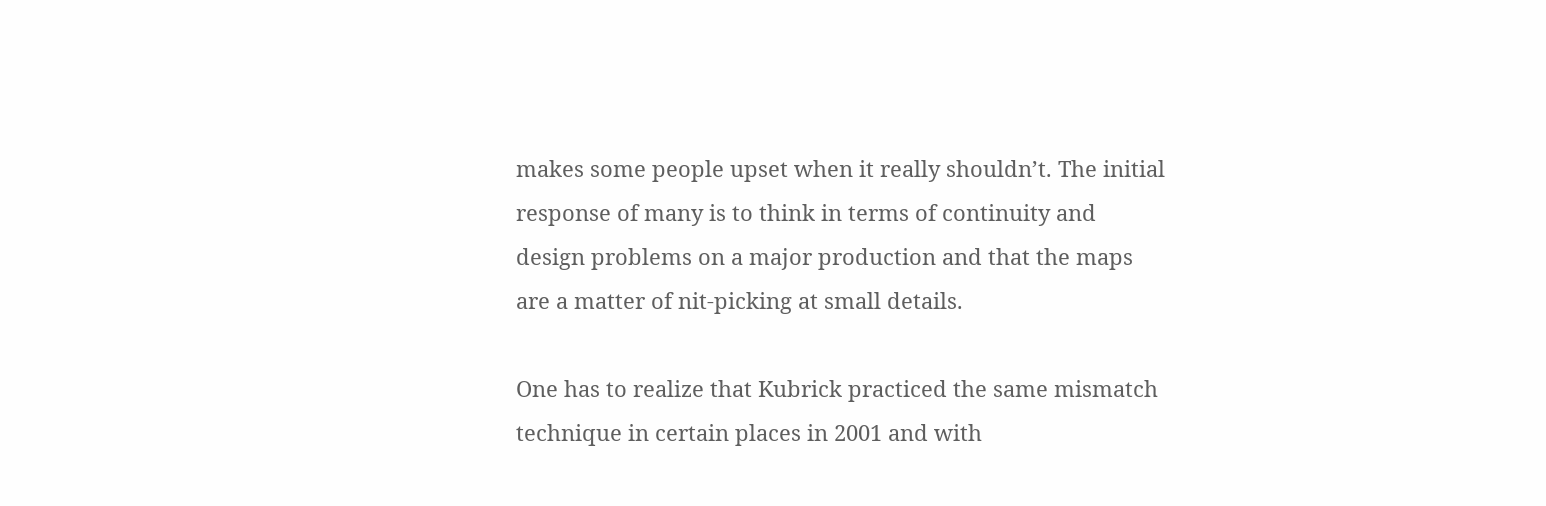makes some people upset when it really shouldn’t. The initial response of many is to think in terms of continuity and design problems on a major production and that the maps are a matter of nit-picking at small details.

One has to realize that Kubrick practiced the same mismatch technique in certain places in 2001 and with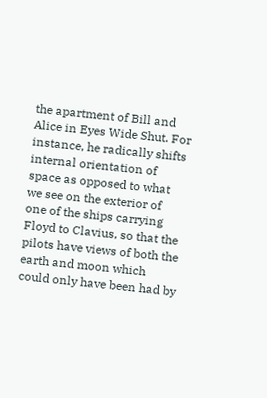the apartment of Bill and Alice in Eyes Wide Shut. For instance, he radically shifts internal orientation of space as opposed to what we see on the exterior of one of the ships carrying Floyd to Clavius, so that the pilots have views of both the earth and moon which could only have been had by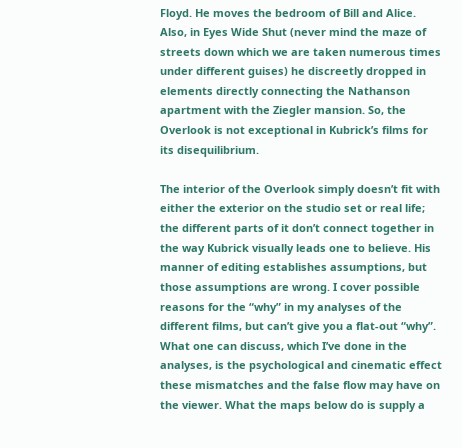Floyd. He moves the bedroom of Bill and Alice. Also, in Eyes Wide Shut (never mind the maze of streets down which we are taken numerous times under different guises) he discreetly dropped in elements directly connecting the Nathanson apartment with the Ziegler mansion. So, the Overlook is not exceptional in Kubrick’s films for its disequilibrium.

The interior of the Overlook simply doesn’t fit with either the exterior on the studio set or real life; the different parts of it don’t connect together in the way Kubrick visually leads one to believe. His manner of editing establishes assumptions, but those assumptions are wrong. I cover possible reasons for the “why” in my analyses of the different films, but can’t give you a flat-out “why”. What one can discuss, which I’ve done in the analyses, is the psychological and cinematic effect these mismatches and the false flow may have on the viewer. What the maps below do is supply a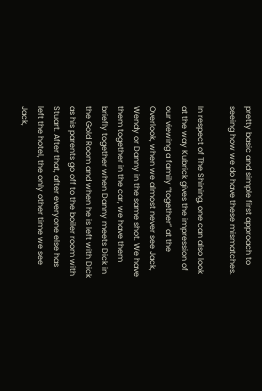pretty basic and simple first approach to seeing how we do have these mismatches.

In respect of The Shining, one can also look at the way Kubrick gives the impression of our viewing a family “together” at the Overlook, when we almost never see Jack, Wendy or Danny in the same shot. We have them together in the car, we have them briefly together when Danny meets Dick in the Gold Room and when he is left with Dick as his parents go off to the boiler room with Stuart. After that, after everyone else has left the hotel, the only other time we see Jack,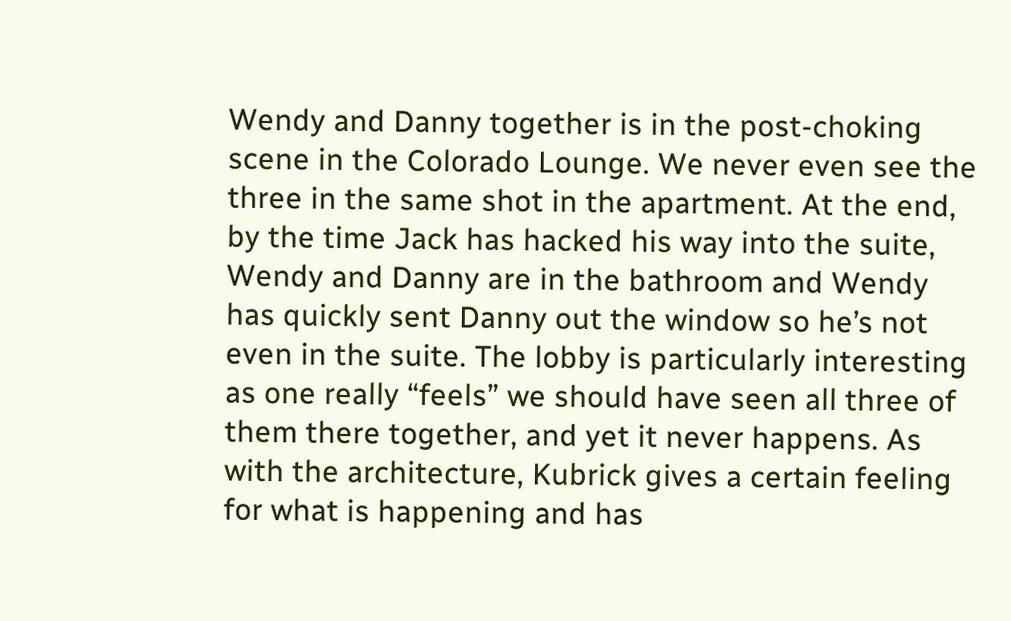Wendy and Danny together is in the post-choking scene in the Colorado Lounge. We never even see the three in the same shot in the apartment. At the end, by the time Jack has hacked his way into the suite, Wendy and Danny are in the bathroom and Wendy has quickly sent Danny out the window so he’s not even in the suite. The lobby is particularly interesting as one really “feels” we should have seen all three of them there together, and yet it never happens. As with the architecture, Kubrick gives a certain feeling for what is happening and has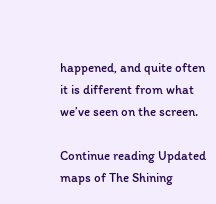happened, and quite often it is different from what we’ve seen on the screen.

Continue reading Updated maps of The Shining